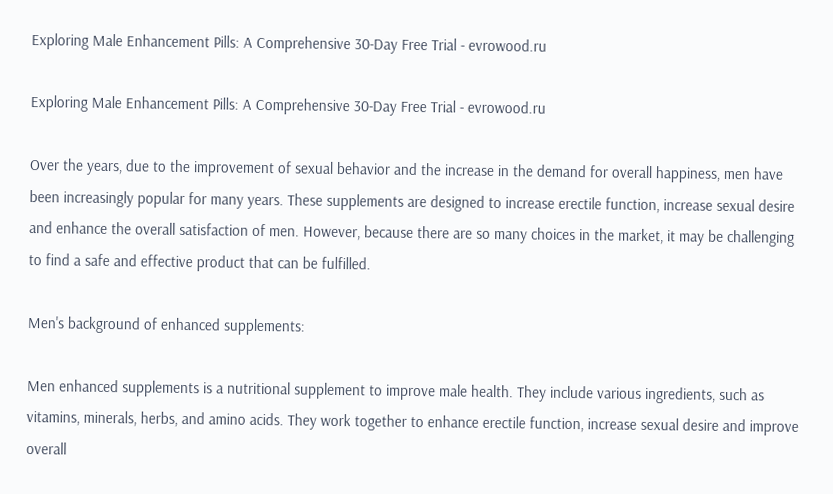Exploring Male Enhancement Pills: A Comprehensive 30-Day Free Trial - evrowood.ru

Exploring Male Enhancement Pills: A Comprehensive 30-Day Free Trial - evrowood.ru

Over the years, due to the improvement of sexual behavior and the increase in the demand for overall happiness, men have been increasingly popular for many years. These supplements are designed to increase erectile function, increase sexual desire and enhance the overall satisfaction of men. However, because there are so many choices in the market, it may be challenging to find a safe and effective product that can be fulfilled.

Men's background of enhanced supplements:

Men enhanced supplements is a nutritional supplement to improve male health. They include various ingredients, such as vitamins, minerals, herbs, and amino acids. They work together to enhance erectile function, increase sexual desire and improve overall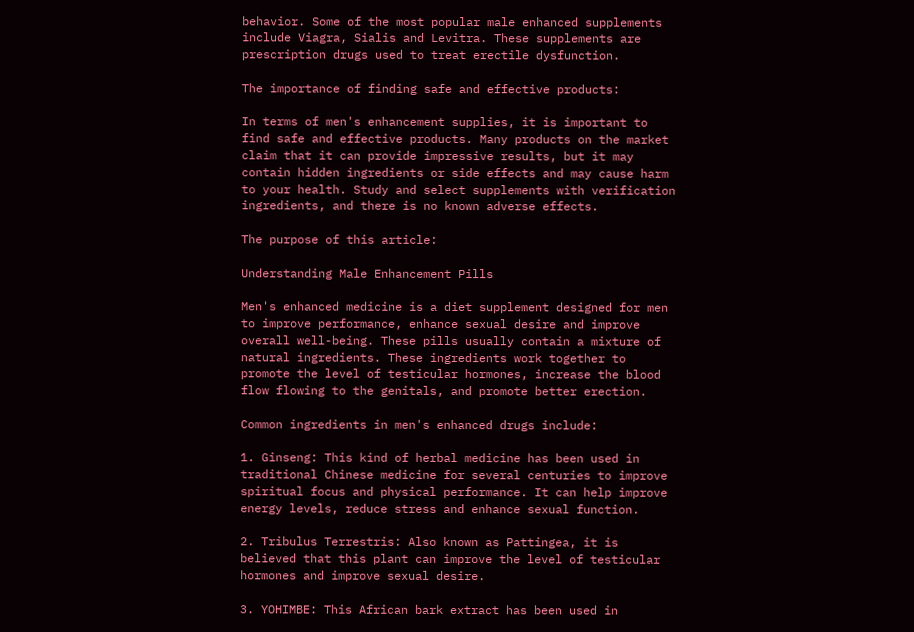behavior. Some of the most popular male enhanced supplements include Viagra, Sialis and Levitra. These supplements are prescription drugs used to treat erectile dysfunction.

The importance of finding safe and effective products:

In terms of men's enhancement supplies, it is important to find safe and effective products. Many products on the market claim that it can provide impressive results, but it may contain hidden ingredients or side effects and may cause harm to your health. Study and select supplements with verification ingredients, and there is no known adverse effects.

The purpose of this article:

Understanding Male Enhancement Pills

Men's enhanced medicine is a diet supplement designed for men to improve performance, enhance sexual desire and improve overall well-being. These pills usually contain a mixture of natural ingredients. These ingredients work together to promote the level of testicular hormones, increase the blood flow flowing to the genitals, and promote better erection.

Common ingredients in men's enhanced drugs include:

1. Ginseng: This kind of herbal medicine has been used in traditional Chinese medicine for several centuries to improve spiritual focus and physical performance. It can help improve energy levels, reduce stress and enhance sexual function.

2. Tribulus Terrestris: Also known as Pattingea, it is believed that this plant can improve the level of testicular hormones and improve sexual desire.

3. YOHIMBE: This African bark extract has been used in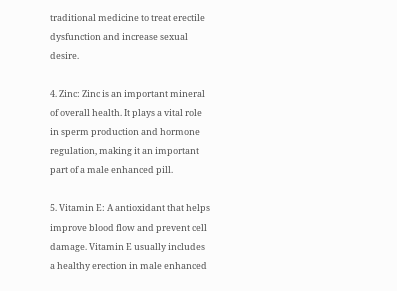traditional medicine to treat erectile dysfunction and increase sexual desire.

4. Zinc: Zinc is an important mineral of overall health. It plays a vital role in sperm production and hormone regulation, making it an important part of a male enhanced pill.

5. Vitamin E: A antioxidant that helps improve blood flow and prevent cell damage. Vitamin E usually includes a healthy erection in male enhanced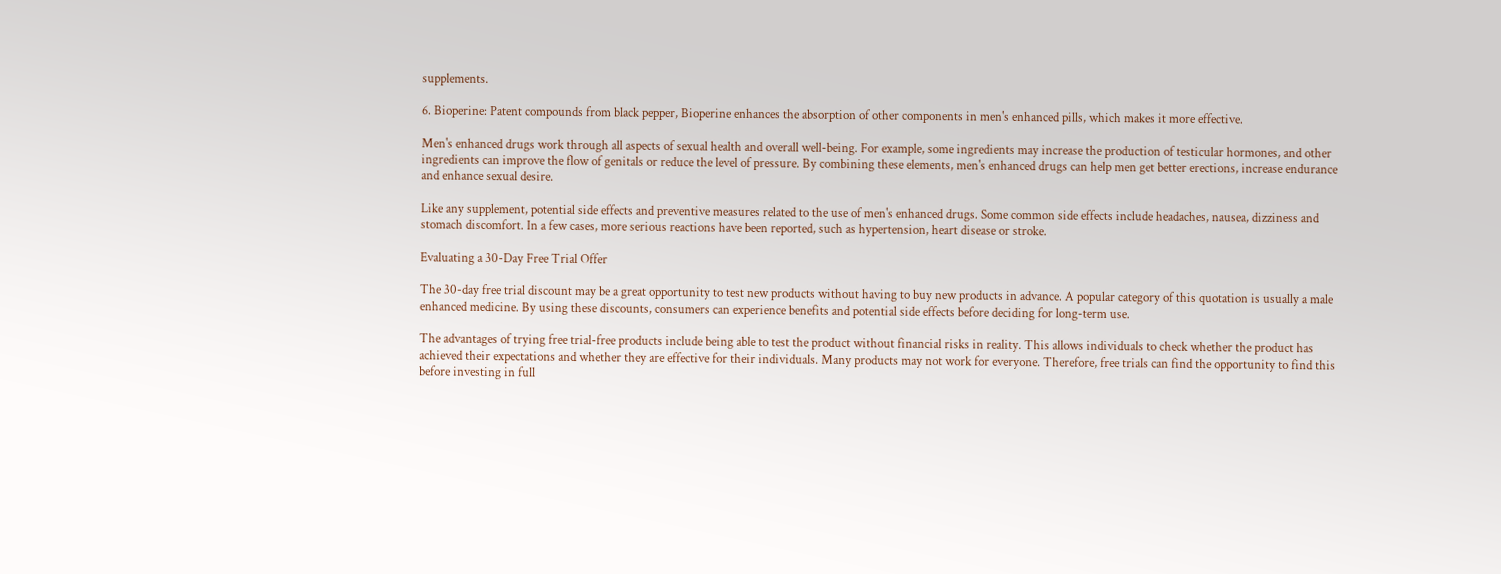supplements.

6. Bioperine: Patent compounds from black pepper, Bioperine enhances the absorption of other components in men's enhanced pills, which makes it more effective.

Men's enhanced drugs work through all aspects of sexual health and overall well-being. For example, some ingredients may increase the production of testicular hormones, and other ingredients can improve the flow of genitals or reduce the level of pressure. By combining these elements, men's enhanced drugs can help men get better erections, increase endurance and enhance sexual desire.

Like any supplement, potential side effects and preventive measures related to the use of men's enhanced drugs. Some common side effects include headaches, nausea, dizziness and stomach discomfort. In a few cases, more serious reactions have been reported, such as hypertension, heart disease or stroke.

Evaluating a 30-Day Free Trial Offer

The 30-day free trial discount may be a great opportunity to test new products without having to buy new products in advance. A popular category of this quotation is usually a male enhanced medicine. By using these discounts, consumers can experience benefits and potential side effects before deciding for long-term use.

The advantages of trying free trial-free products include being able to test the product without financial risks in reality. This allows individuals to check whether the product has achieved their expectations and whether they are effective for their individuals. Many products may not work for everyone. Therefore, free trials can find the opportunity to find this before investing in full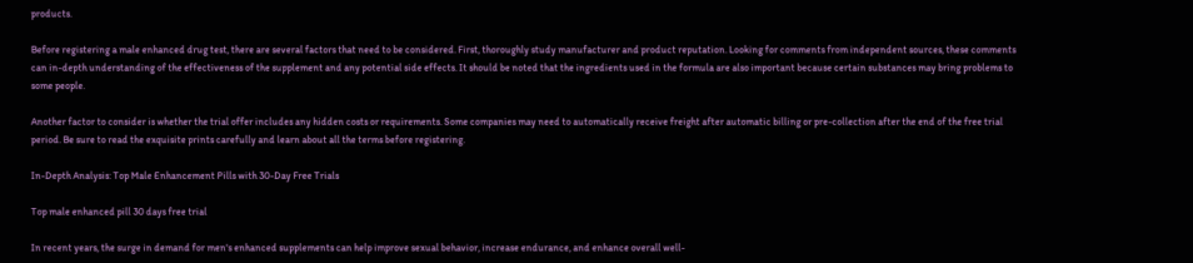products.

Before registering a male enhanced drug test, there are several factors that need to be considered. First, thoroughly study manufacturer and product reputation. Looking for comments from independent sources, these comments can in-depth understanding of the effectiveness of the supplement and any potential side effects. It should be noted that the ingredients used in the formula are also important because certain substances may bring problems to some people.

Another factor to consider is whether the trial offer includes any hidden costs or requirements. Some companies may need to automatically receive freight after automatic billing or pre-collection after the end of the free trial period. Be sure to read the exquisite prints carefully and learn about all the terms before registering.

In-Depth Analysis: Top Male Enhancement Pills with 30-Day Free Trials

Top male enhanced pill 30 days free trial

In recent years, the surge in demand for men's enhanced supplements can help improve sexual behavior, increase endurance, and enhance overall well-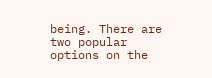being. There are two popular options on the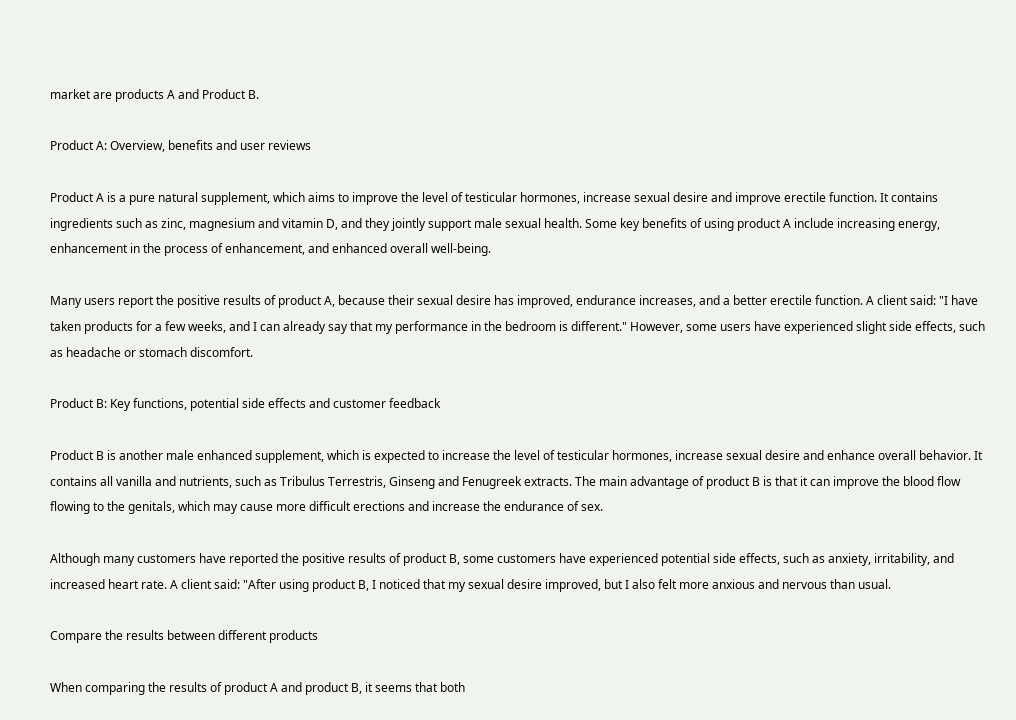market are products A and Product B.

Product A: Overview, benefits and user reviews

Product A is a pure natural supplement, which aims to improve the level of testicular hormones, increase sexual desire and improve erectile function. It contains ingredients such as zinc, magnesium and vitamin D, and they jointly support male sexual health. Some key benefits of using product A include increasing energy, enhancement in the process of enhancement, and enhanced overall well-being.

Many users report the positive results of product A, because their sexual desire has improved, endurance increases, and a better erectile function. A client said: "I have taken products for a few weeks, and I can already say that my performance in the bedroom is different." However, some users have experienced slight side effects, such as headache or stomach discomfort.

Product B: Key functions, potential side effects and customer feedback

Product B is another male enhanced supplement, which is expected to increase the level of testicular hormones, increase sexual desire and enhance overall behavior. It contains all vanilla and nutrients, such as Tribulus Terrestris, Ginseng and Fenugreek extracts. The main advantage of product B is that it can improve the blood flow flowing to the genitals, which may cause more difficult erections and increase the endurance of sex.

Although many customers have reported the positive results of product B, some customers have experienced potential side effects, such as anxiety, irritability, and increased heart rate. A client said: "After using product B, I noticed that my sexual desire improved, but I also felt more anxious and nervous than usual.

Compare the results between different products

When comparing the results of product A and product B, it seems that both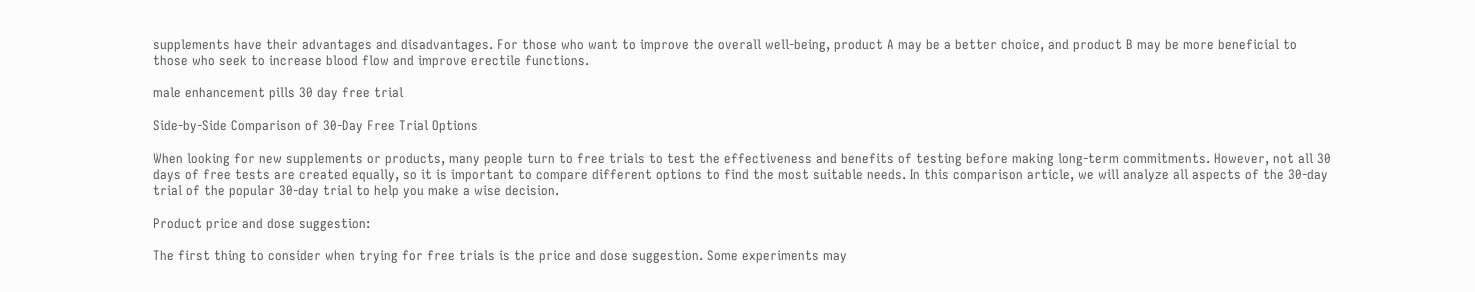supplements have their advantages and disadvantages. For those who want to improve the overall well-being, product A may be a better choice, and product B may be more beneficial to those who seek to increase blood flow and improve erectile functions.

male enhancement pills 30 day free trial

Side-by-Side Comparison of 30-Day Free Trial Options

When looking for new supplements or products, many people turn to free trials to test the effectiveness and benefits of testing before making long-term commitments. However, not all 30 days of free tests are created equally, so it is important to compare different options to find the most suitable needs. In this comparison article, we will analyze all aspects of the 30-day trial of the popular 30-day trial to help you make a wise decision.

Product price and dose suggestion:

The first thing to consider when trying for free trials is the price and dose suggestion. Some experiments may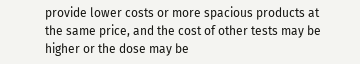provide lower costs or more spacious products at the same price, and the cost of other tests may be higher or the dose may be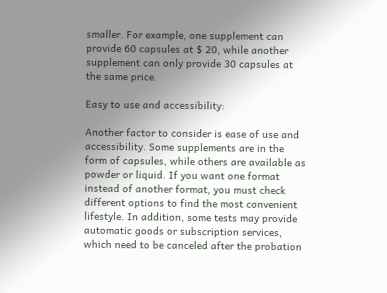smaller. For example, one supplement can provide 60 capsules at $ 20, while another supplement can only provide 30 capsules at the same price.

Easy to use and accessibility:

Another factor to consider is ease of use and accessibility. Some supplements are in the form of capsules, while others are available as powder or liquid. If you want one format instead of another format, you must check different options to find the most convenient lifestyle. In addition, some tests may provide automatic goods or subscription services, which need to be canceled after the probation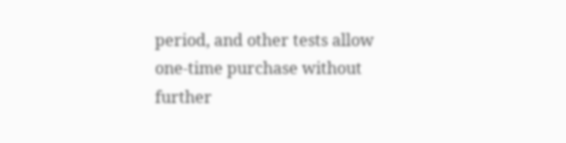period, and other tests allow one-time purchase without further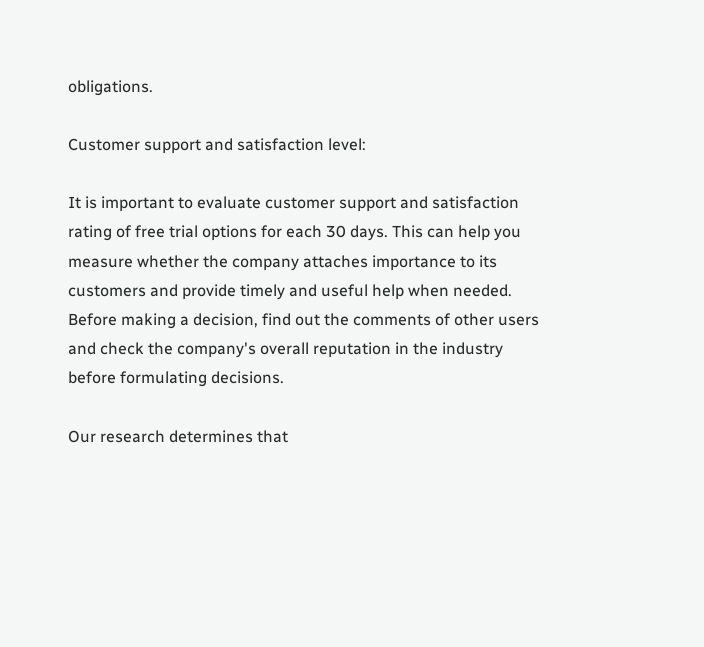obligations.

Customer support and satisfaction level:

It is important to evaluate customer support and satisfaction rating of free trial options for each 30 days. This can help you measure whether the company attaches importance to its customers and provide timely and useful help when needed. Before making a decision, find out the comments of other users and check the company's overall reputation in the industry before formulating decisions.

Our research determines that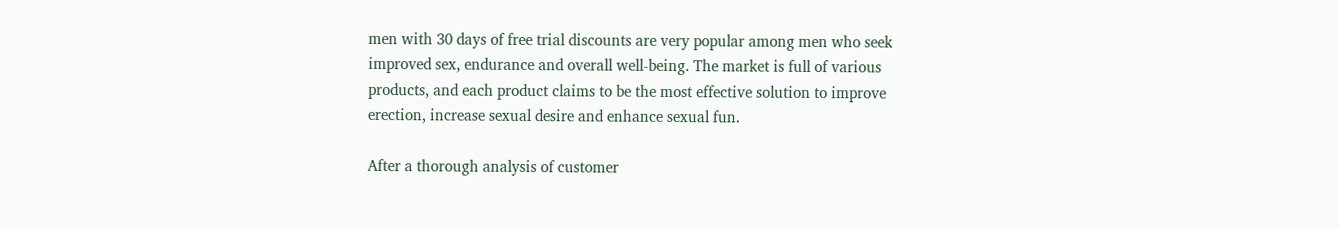men with 30 days of free trial discounts are very popular among men who seek improved sex, endurance and overall well-being. The market is full of various products, and each product claims to be the most effective solution to improve erection, increase sexual desire and enhance sexual fun.

After a thorough analysis of customer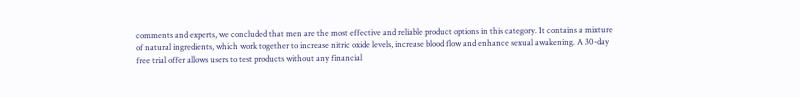comments and experts, we concluded that men are the most effective and reliable product options in this category. It contains a mixture of natural ingredients, which work together to increase nitric oxide levels, increase blood flow and enhance sexual awakening. A 30-day free trial offer allows users to test products without any financial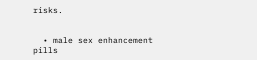risks.


  • male sex enhancement pills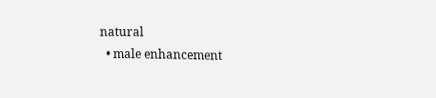natural
  • male enhancement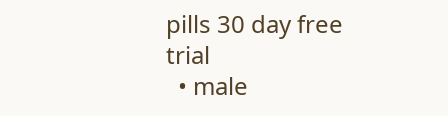pills 30 day free trial
  • male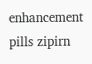enhancement pills zipirn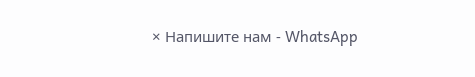× Напишите нам - WhatsApp